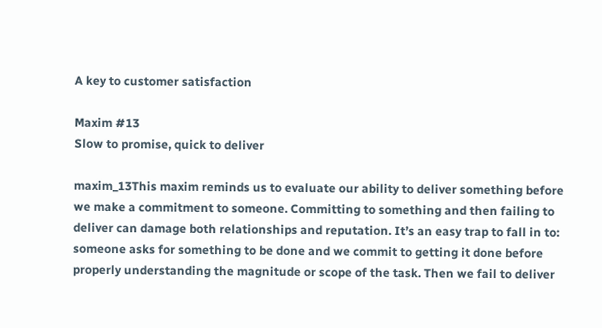A key to customer satisfaction

Maxim #13
Slow to promise, quick to deliver

maxim_13This maxim reminds us to evaluate our ability to deliver something before we make a commitment to someone. Committing to something and then failing to deliver can damage both relationships and reputation. It’s an easy trap to fall in to: someone asks for something to be done and we commit to getting it done before properly understanding the magnitude or scope of the task. Then we fail to deliver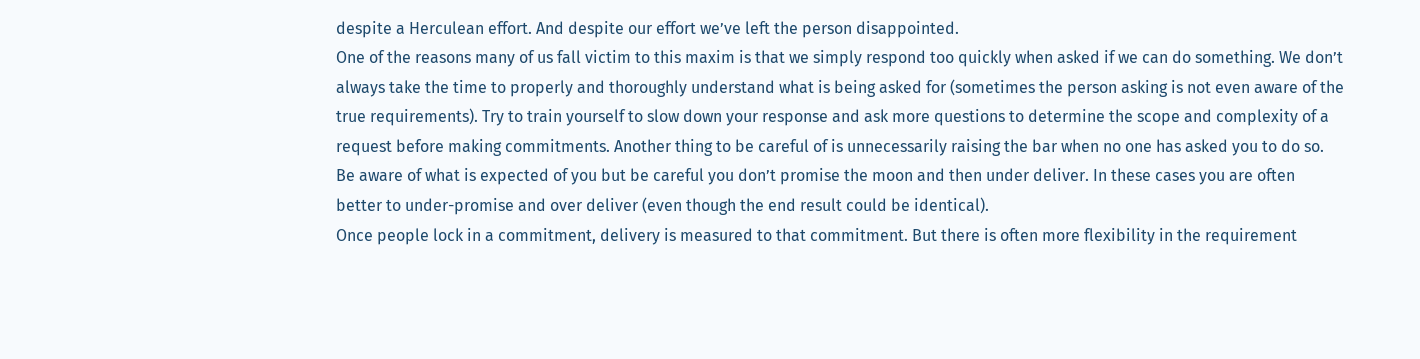despite a Herculean effort. And despite our effort we’ve left the person disappointed.
One of the reasons many of us fall victim to this maxim is that we simply respond too quickly when asked if we can do something. We don’t always take the time to properly and thoroughly understand what is being asked for (sometimes the person asking is not even aware of the true requirements). Try to train yourself to slow down your response and ask more questions to determine the scope and complexity of a request before making commitments. Another thing to be careful of is unnecessarily raising the bar when no one has asked you to do so. Be aware of what is expected of you but be careful you don’t promise the moon and then under deliver. In these cases you are often better to under-promise and over deliver (even though the end result could be identical).
Once people lock in a commitment, delivery is measured to that commitment. But there is often more flexibility in the requirement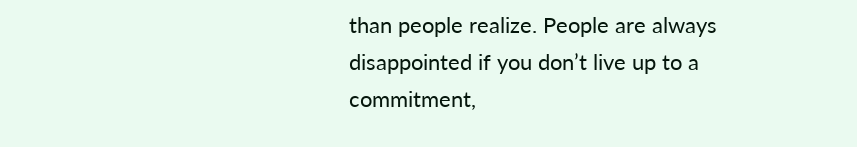than people realize. People are always disappointed if you don’t live up to a commitment,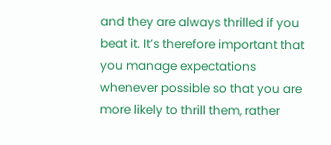and they are always thrilled if you beat it. It’s therefore important that you manage expectations whenever possible so that you are more likely to thrill them, rather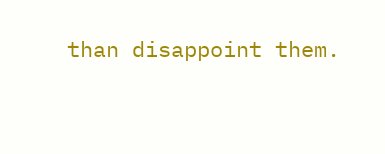than disappoint them.